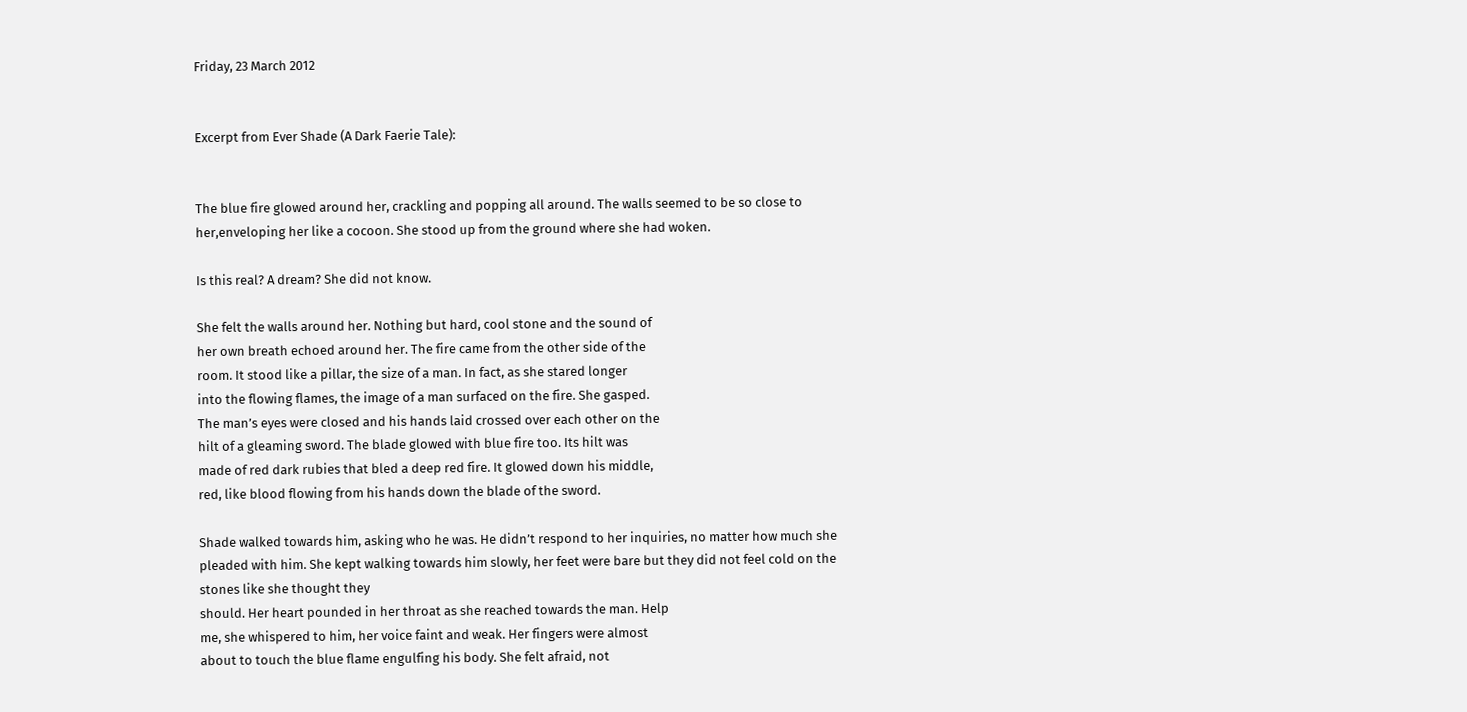Friday, 23 March 2012


Excerpt from Ever Shade (A Dark Faerie Tale):


The blue fire glowed around her, crackling and popping all around. The walls seemed to be so close to her,enveloping her like a cocoon. She stood up from the ground where she had woken.

Is this real? A dream? She did not know.

She felt the walls around her. Nothing but hard, cool stone and the sound of
her own breath echoed around her. The fire came from the other side of the
room. It stood like a pillar, the size of a man. In fact, as she stared longer
into the flowing flames, the image of a man surfaced on the fire. She gasped.
The man’s eyes were closed and his hands laid crossed over each other on the
hilt of a gleaming sword. The blade glowed with blue fire too. Its hilt was
made of red dark rubies that bled a deep red fire. It glowed down his middle,
red, like blood flowing from his hands down the blade of the sword.

Shade walked towards him, asking who he was. He didn’t respond to her inquiries, no matter how much she pleaded with him. She kept walking towards him slowly, her feet were bare but they did not feel cold on the stones like she thought they
should. Her heart pounded in her throat as she reached towards the man. Help
me, she whispered to him, her voice faint and weak. Her fingers were almost
about to touch the blue flame engulfing his body. She felt afraid, not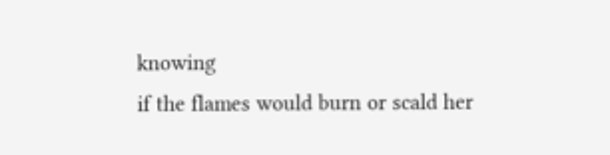knowing
if the flames would burn or scald her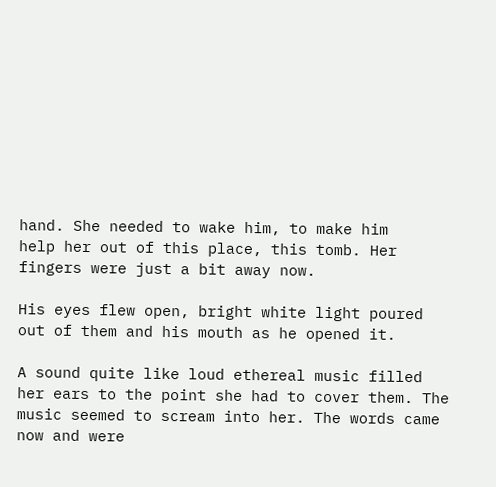hand. She needed to wake him, to make him
help her out of this place, this tomb. Her fingers were just a bit away now.

His eyes flew open, bright white light poured out of them and his mouth as he opened it.

A sound quite like loud ethereal music filled her ears to the point she had to cover them. The music seemed to scream into her. The words came now and were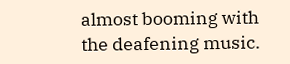almost booming with the deafening music.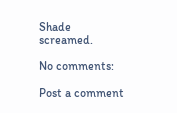Shade screamed.

No comments:

Post a comment